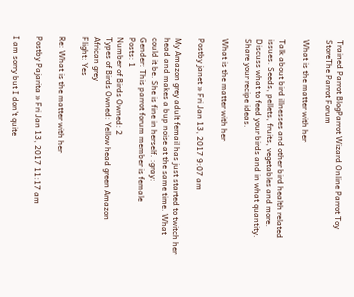Trained Parrot BlogParrot Wizard Online Parrot Toy StoreThe Parrot Forum

What is the matter with her

Talk about bird illnesses and other bird health related issues. Seeds, pellets, fruits, vegetables and more. Discuss what to feed your birds and in what quantity. Share your recipe ideas.

What is the matter with her

Postby janet » Fri Jan 13, 2017 9:07 am

My Amazon grey adult femail has just started to twitch her head and makes a bup noise at the same time. What could it be. She is fine in herself. :gray:
Gender: This parrot forum member is female
Posts: 1
Number of Birds Owned: 2
Types of Birds Owned: Yellow head green Amazon
African grey
Flight: Yes

Re: What is the matter with her

Postby Pajarita » Fri Jan 13, 2017 11:17 am

I am sorry but I don't quite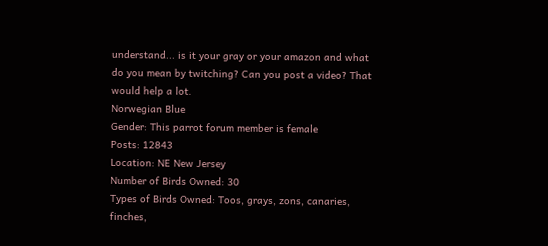understand... is it your gray or your amazon and what do you mean by twitching? Can you post a video? That would help a lot.
Norwegian Blue
Gender: This parrot forum member is female
Posts: 12843
Location: NE New Jersey
Number of Birds Owned: 30
Types of Birds Owned: Toos, grays, zons, canaries, finches,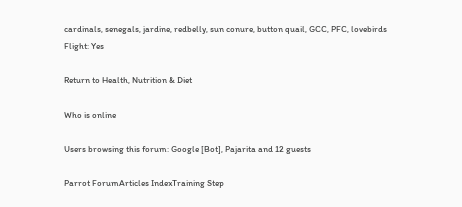cardinals, senegals, jardine, redbelly, sun conure, button quail, GCC, PFC, lovebirds
Flight: Yes

Return to Health, Nutrition & Diet

Who is online

Users browsing this forum: Google [Bot], Pajarita and 12 guests

Parrot ForumArticles IndexTraining Step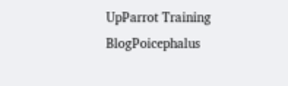UpParrot Training BlogPoicephalus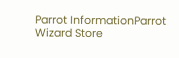Parrot InformationParrot Wizard Store